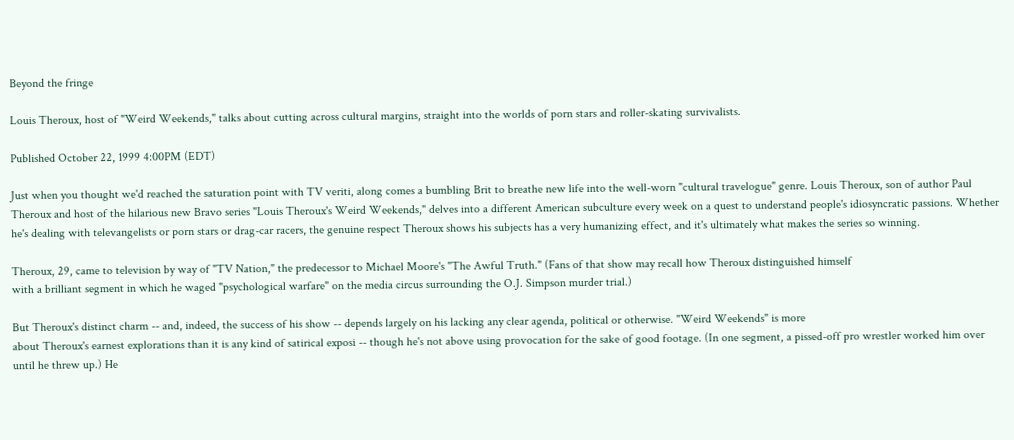Beyond the fringe

Louis Theroux, host of "Weird Weekends," talks about cutting across cultural margins, straight into the worlds of porn stars and roller-skating survivalists.

Published October 22, 1999 4:00PM (EDT)

Just when you thought we'd reached the saturation point with TV veriti, along comes a bumbling Brit to breathe new life into the well-worn "cultural travelogue" genre. Louis Theroux, son of author Paul Theroux and host of the hilarious new Bravo series "Louis Theroux's Weird Weekends," delves into a different American subculture every week on a quest to understand people's idiosyncratic passions. Whether he's dealing with televangelists or porn stars or drag-car racers, the genuine respect Theroux shows his subjects has a very humanizing effect, and it's ultimately what makes the series so winning.

Theroux, 29, came to television by way of "TV Nation," the predecessor to Michael Moore's "The Awful Truth." (Fans of that show may recall how Theroux distinguished himself
with a brilliant segment in which he waged "psychological warfare" on the media circus surrounding the O.J. Simpson murder trial.)

But Theroux's distinct charm -- and, indeed, the success of his show -- depends largely on his lacking any clear agenda, political or otherwise. "Weird Weekends" is more
about Theroux's earnest explorations than it is any kind of satirical exposi -- though he's not above using provocation for the sake of good footage. (In one segment, a pissed-off pro wrestler worked him over until he threw up.) He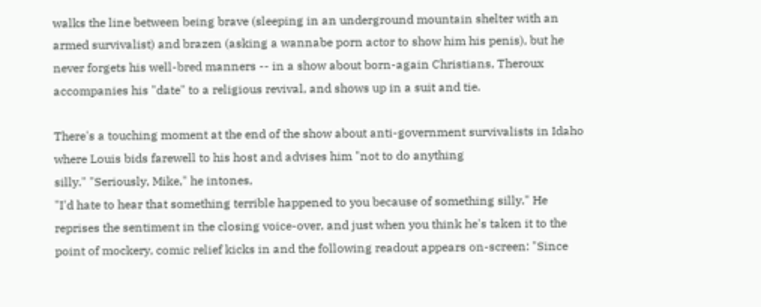walks the line between being brave (sleeping in an underground mountain shelter with an armed survivalist) and brazen (asking a wannabe porn actor to show him his penis), but he never forgets his well-bred manners -- in a show about born-again Christians, Theroux accompanies his "date" to a religious revival, and shows up in a suit and tie.

There's a touching moment at the end of the show about anti-government survivalists in Idaho where Louis bids farewell to his host and advises him "not to do anything
silly." "Seriously, Mike," he intones,
"I'd hate to hear that something terrible happened to you because of something silly." He reprises the sentiment in the closing voice-over, and just when you think he's taken it to the point of mockery, comic relief kicks in and the following readout appears on-screen: "Since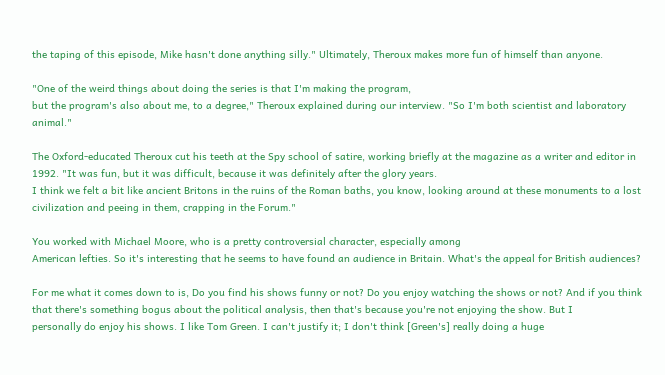the taping of this episode, Mike hasn't done anything silly." Ultimately, Theroux makes more fun of himself than anyone.

"One of the weird things about doing the series is that I'm making the program,
but the program's also about me, to a degree," Theroux explained during our interview. "So I'm both scientist and laboratory animal."

The Oxford-educated Theroux cut his teeth at the Spy school of satire, working briefly at the magazine as a writer and editor in 1992. "It was fun, but it was difficult, because it was definitely after the glory years.
I think we felt a bit like ancient Britons in the ruins of the Roman baths, you know, looking around at these monuments to a lost civilization and peeing in them, crapping in the Forum."

You worked with Michael Moore, who is a pretty controversial character, especially among
American lefties. So it's interesting that he seems to have found an audience in Britain. What's the appeal for British audiences?

For me what it comes down to is, Do you find his shows funny or not? Do you enjoy watching the shows or not? And if you think that there's something bogus about the political analysis, then that's because you're not enjoying the show. But I
personally do enjoy his shows. I like Tom Green. I can't justify it; I don't think [Green's] really doing a huge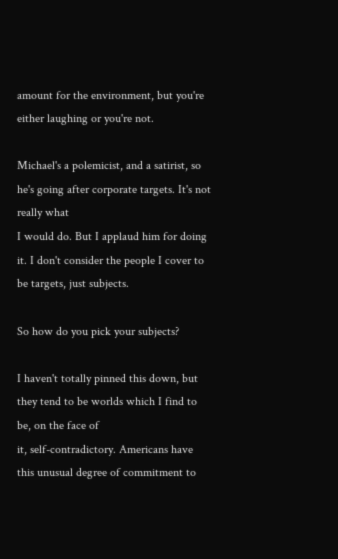amount for the environment, but you're either laughing or you're not.

Michael's a polemicist, and a satirist, so he's going after corporate targets. It's not really what
I would do. But I applaud him for doing it. I don't consider the people I cover to be targets, just subjects.

So how do you pick your subjects?

I haven't totally pinned this down, but they tend to be worlds which I find to be, on the face of
it, self-contradictory. Americans have this unusual degree of commitment to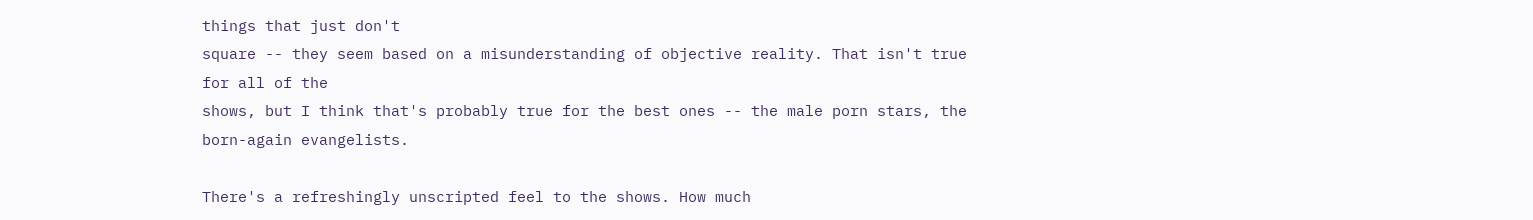things that just don't
square -- they seem based on a misunderstanding of objective reality. That isn't true for all of the
shows, but I think that's probably true for the best ones -- the male porn stars, the born-again evangelists.

There's a refreshingly unscripted feel to the shows. How much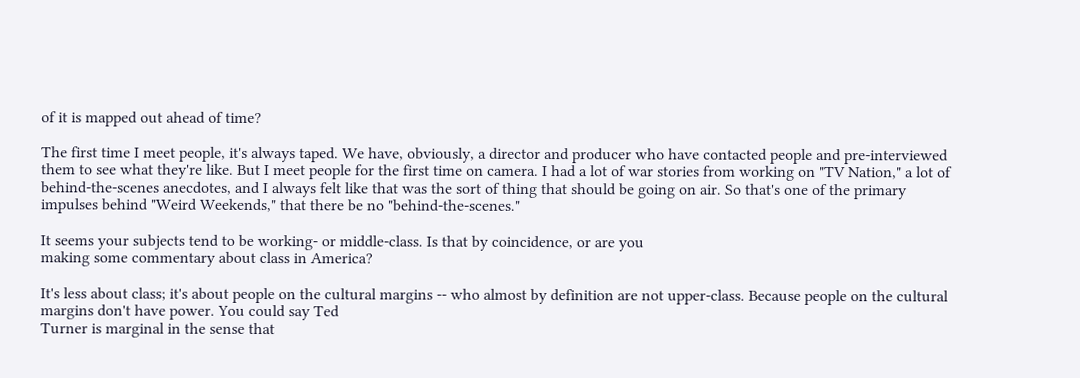of it is mapped out ahead of time?

The first time I meet people, it's always taped. We have, obviously, a director and producer who have contacted people and pre-interviewed them to see what they're like. But I meet people for the first time on camera. I had a lot of war stories from working on "TV Nation," a lot of behind-the-scenes anecdotes, and I always felt like that was the sort of thing that should be going on air. So that's one of the primary impulses behind "Weird Weekends," that there be no "behind-the-scenes."

It seems your subjects tend to be working- or middle-class. Is that by coincidence, or are you
making some commentary about class in America?

It's less about class; it's about people on the cultural margins -- who almost by definition are not upper-class. Because people on the cultural margins don't have power. You could say Ted
Turner is marginal in the sense that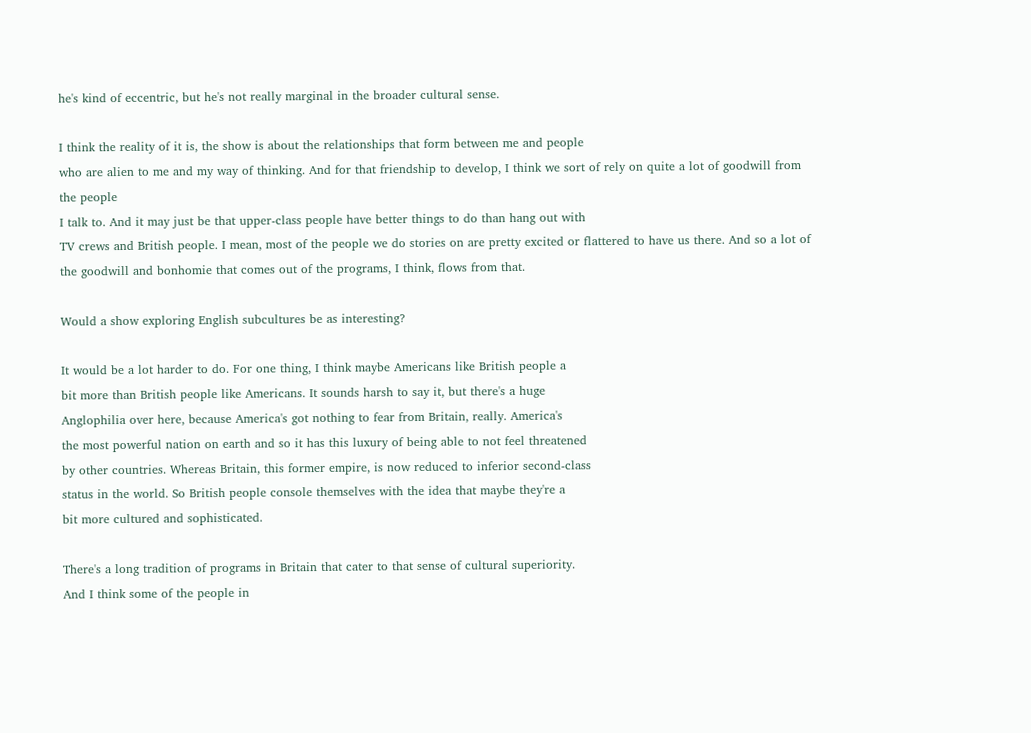he's kind of eccentric, but he's not really marginal in the broader cultural sense.

I think the reality of it is, the show is about the relationships that form between me and people
who are alien to me and my way of thinking. And for that friendship to develop, I think we sort of rely on quite a lot of goodwill from the people
I talk to. And it may just be that upper-class people have better things to do than hang out with
TV crews and British people. I mean, most of the people we do stories on are pretty excited or flattered to have us there. And so a lot of the goodwill and bonhomie that comes out of the programs, I think, flows from that.

Would a show exploring English subcultures be as interesting?

It would be a lot harder to do. For one thing, I think maybe Americans like British people a
bit more than British people like Americans. It sounds harsh to say it, but there's a huge
Anglophilia over here, because America's got nothing to fear from Britain, really. America's
the most powerful nation on earth and so it has this luxury of being able to not feel threatened
by other countries. Whereas Britain, this former empire, is now reduced to inferior second-class
status in the world. So British people console themselves with the idea that maybe they're a
bit more cultured and sophisticated.

There's a long tradition of programs in Britain that cater to that sense of cultural superiority.
And I think some of the people in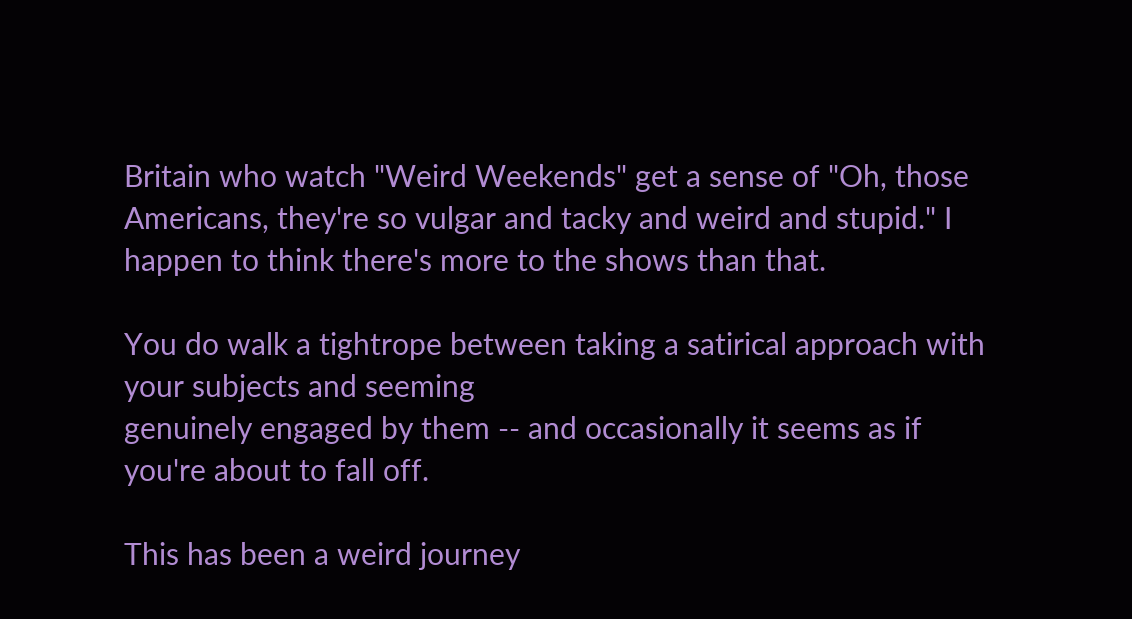Britain who watch "Weird Weekends" get a sense of "Oh, those Americans, they're so vulgar and tacky and weird and stupid." I happen to think there's more to the shows than that.

You do walk a tightrope between taking a satirical approach with your subjects and seeming
genuinely engaged by them -- and occasionally it seems as if you're about to fall off.

This has been a weird journey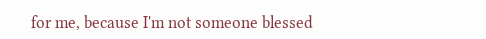for me, because I'm not someone blessed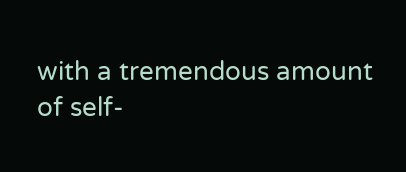with a tremendous amount
of self-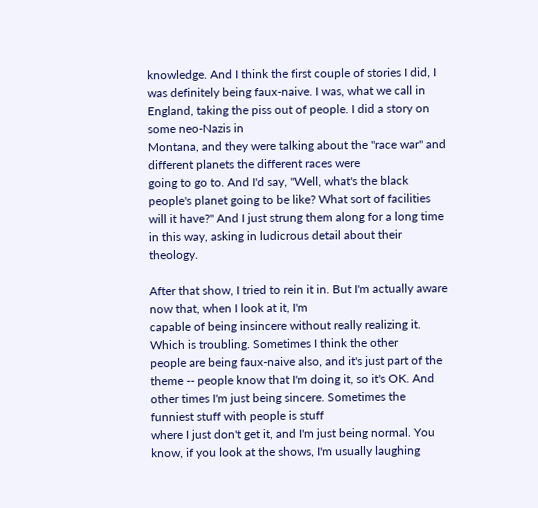knowledge. And I think the first couple of stories I did, I was definitely being faux-naive. I was, what we call in England, taking the piss out of people. I did a story on some neo-Nazis in
Montana, and they were talking about the "race war" and different planets the different races were
going to go to. And I'd say, "Well, what's the black people's planet going to be like? What sort of facilities will it have?" And I just strung them along for a long time in this way, asking in ludicrous detail about their theology.

After that show, I tried to rein it in. But I'm actually aware now that, when I look at it, I'm
capable of being insincere without really realizing it. Which is troubling. Sometimes I think the other
people are being faux-naive also, and it's just part of the theme -- people know that I'm doing it, so it's OK. And other times I'm just being sincere. Sometimes the funniest stuff with people is stuff
where I just don't get it, and I'm just being normal. You know, if you look at the shows, I'm usually laughing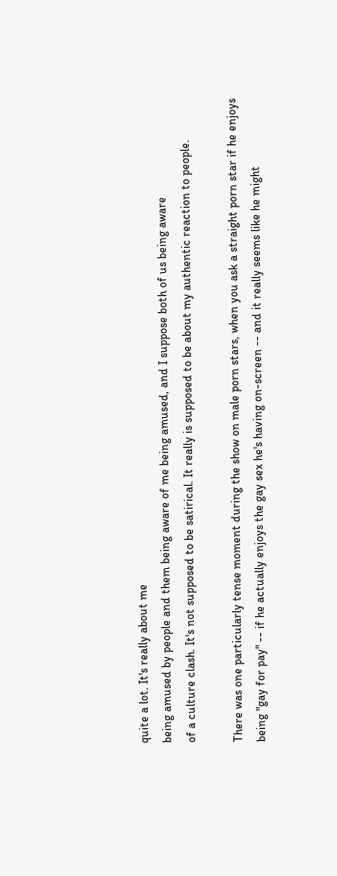quite a lot. It's really about me
being amused by people and them being aware of me being amused, and I suppose both of us being aware
of a culture clash. It's not supposed to be satirical. It really is supposed to be about my authentic reaction to people.

There was one particularly tense moment during the show on male porn stars, when you ask a straight porn star if he enjoys being "gay for pay" -- if he actually enjoys the gay sex he's having on-screen -- and it really seems like he might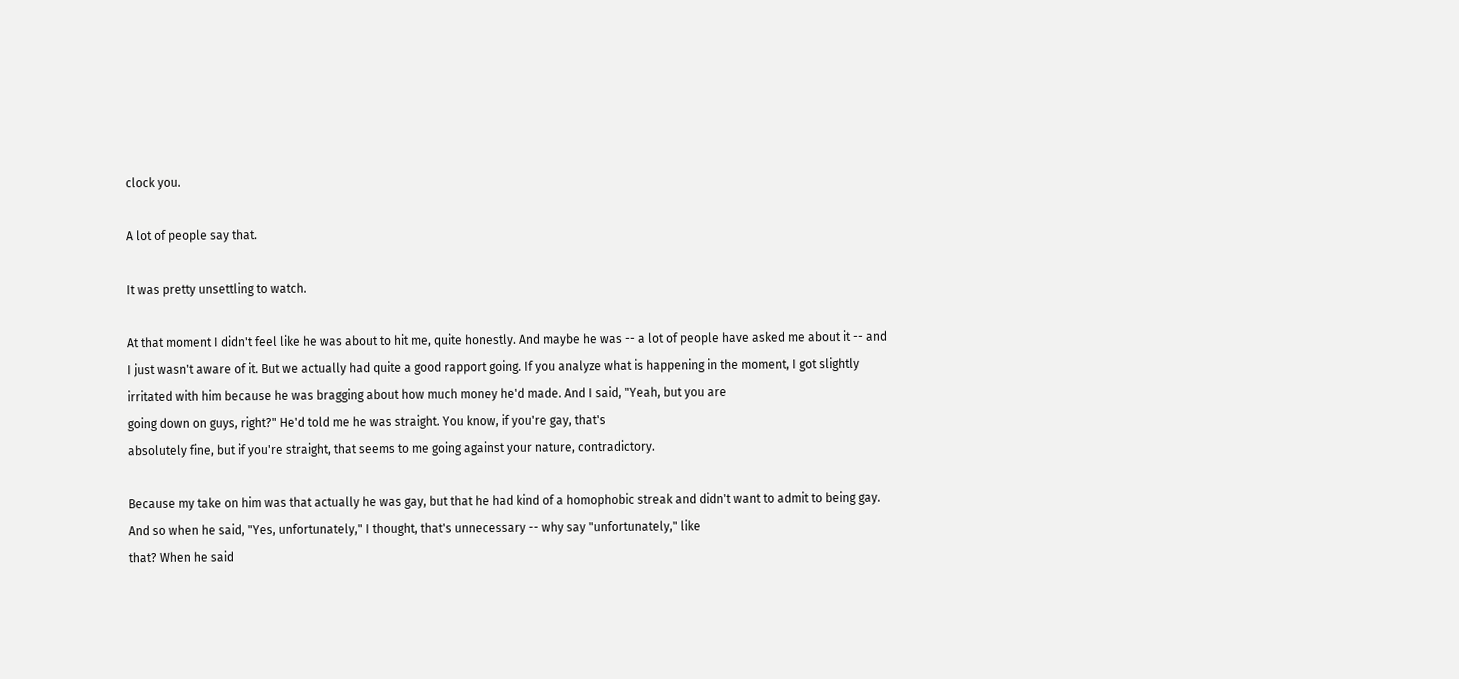clock you.

A lot of people say that.

It was pretty unsettling to watch.

At that moment I didn't feel like he was about to hit me, quite honestly. And maybe he was -- a lot of people have asked me about it -- and I just wasn't aware of it. But we actually had quite a good rapport going. If you analyze what is happening in the moment, I got slightly irritated with him because he was bragging about how much money he'd made. And I said, "Yeah, but you are
going down on guys, right?" He'd told me he was straight. You know, if you're gay, that's
absolutely fine, but if you're straight, that seems to me going against your nature, contradictory.

Because my take on him was that actually he was gay, but that he had kind of a homophobic streak and didn't want to admit to being gay. And so when he said, "Yes, unfortunately," I thought, that's unnecessary -- why say "unfortunately," like
that? When he said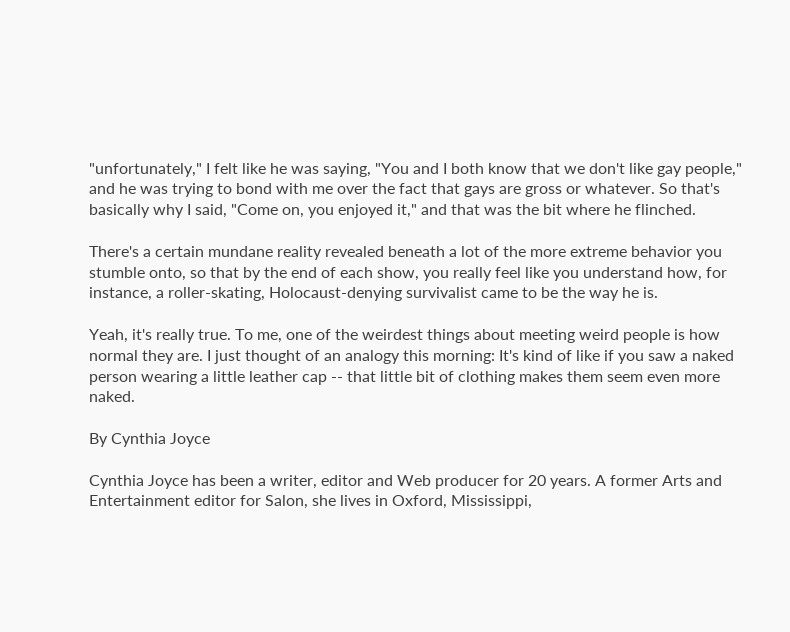"unfortunately," I felt like he was saying, "You and I both know that we don't like gay people," and he was trying to bond with me over the fact that gays are gross or whatever. So that's basically why I said, "Come on, you enjoyed it," and that was the bit where he flinched.

There's a certain mundane reality revealed beneath a lot of the more extreme behavior you
stumble onto, so that by the end of each show, you really feel like you understand how, for instance, a roller-skating, Holocaust-denying survivalist came to be the way he is.

Yeah, it's really true. To me, one of the weirdest things about meeting weird people is how normal they are. I just thought of an analogy this morning: It's kind of like if you saw a naked person wearing a little leather cap -- that little bit of clothing makes them seem even more naked.

By Cynthia Joyce

Cynthia Joyce has been a writer, editor and Web producer for 20 years. A former Arts and Entertainment editor for Salon, she lives in Oxford, Mississippi,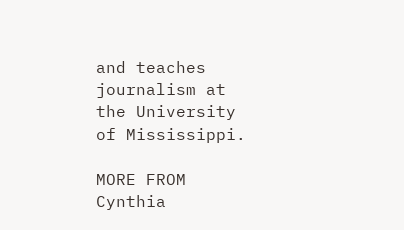and teaches journalism at the University of Mississippi.

MORE FROM Cynthia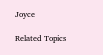Joyce

Related Topics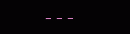---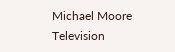Michael Moore Television